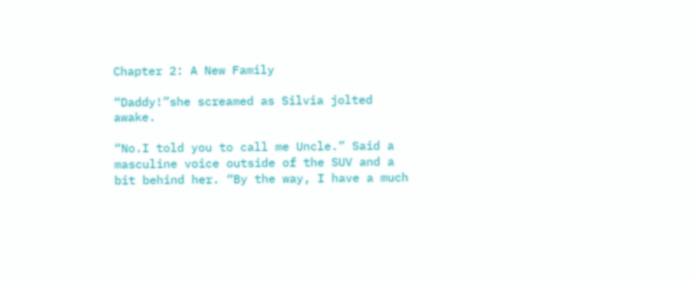Chapter 2: A New Family

“Daddy!”she screamed as Silvia jolted awake.

“No.I told you to call me Uncle.” Said a masculine voice outside of the SUV and a bit behind her. “By the way, I have a much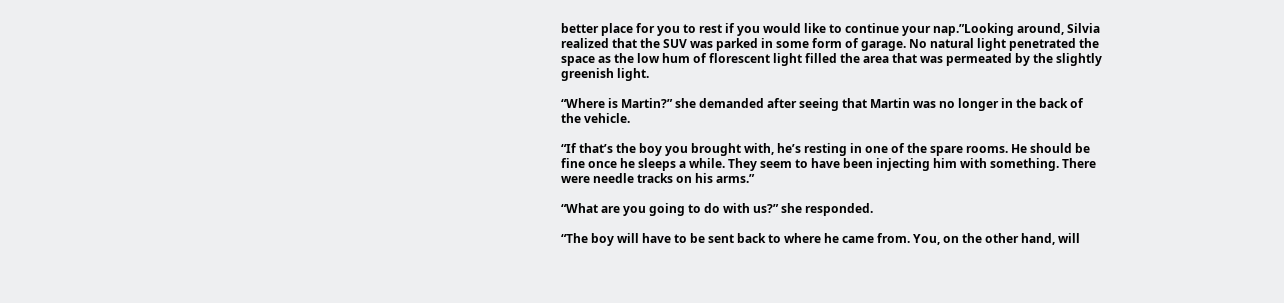better place for you to rest if you would like to continue your nap.”Looking around, Silvia realized that the SUV was parked in some form of garage. No natural light penetrated the space as the low hum of florescent light filled the area that was permeated by the slightly greenish light.

“Where is Martin?” she demanded after seeing that Martin was no longer in the back of the vehicle.

“If that’s the boy you brought with, he’s resting in one of the spare rooms. He should be fine once he sleeps a while. They seem to have been injecting him with something. There were needle tracks on his arms.”

“What are you going to do with us?” she responded.

“The boy will have to be sent back to where he came from. You, on the other hand, will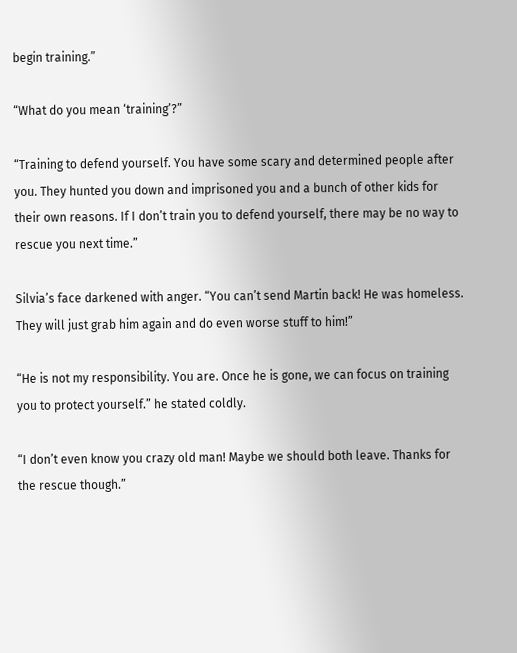begin training.”

“What do you mean ‘training’?”

“Training to defend yourself. You have some scary and determined people after you. They hunted you down and imprisoned you and a bunch of other kids for their own reasons. If I don’t train you to defend yourself, there may be no way to rescue you next time.”

Silvia’s face darkened with anger. “You can’t send Martin back! He was homeless. They will just grab him again and do even worse stuff to him!”

“He is not my responsibility. You are. Once he is gone, we can focus on training you to protect yourself.” he stated coldly.

“I don’t even know you crazy old man! Maybe we should both leave. Thanks for the rescue though.”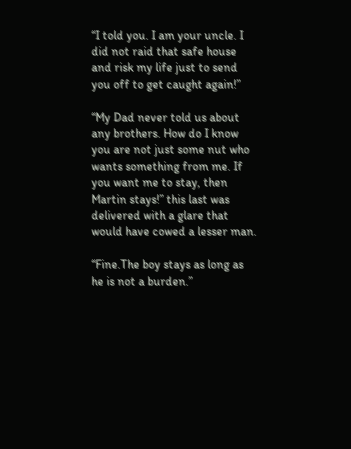“I told you. I am your uncle. I did not raid that safe house and risk my life just to send you off to get caught again!”

“My Dad never told us about any brothers. How do I know you are not just some nut who wants something from me. If you want me to stay, then Martin stays!” this last was delivered with a glare that would have cowed a lesser man.

“Fine.The boy stays as long as he is not a burden.”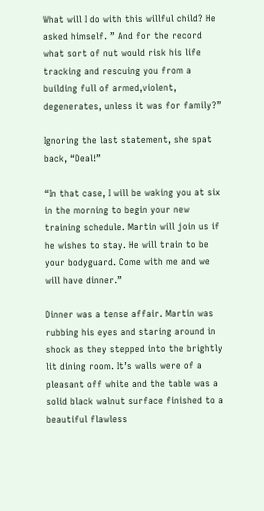What will I do with this willful child? He asked himself. ” And for the record what sort of nut would risk his life tracking and rescuing you from a building full of armed,violent, degenerates, unless it was for family?”

Ignoring the last statement, she spat back, “Deal!”

“In that case, I will be waking you at six in the morning to begin your new training schedule. Martin will join us if he wishes to stay. He will train to be your bodyguard. Come with me and we will have dinner.”

Dinner was a tense affair. Martin was rubbing his eyes and staring around in shock as they stepped into the brightly lit dining room. It’s walls were of a pleasant off white and the table was a solid black walnut surface finished to a beautiful flawless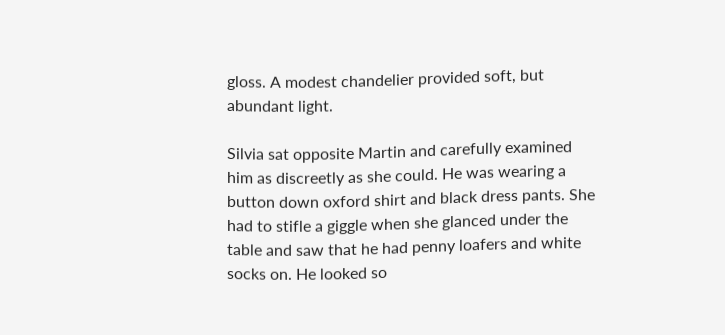gloss. A modest chandelier provided soft, but abundant light.

Silvia sat opposite Martin and carefully examined him as discreetly as she could. He was wearing a button down oxford shirt and black dress pants. She had to stifle a giggle when she glanced under the table and saw that he had penny loafers and white socks on. He looked so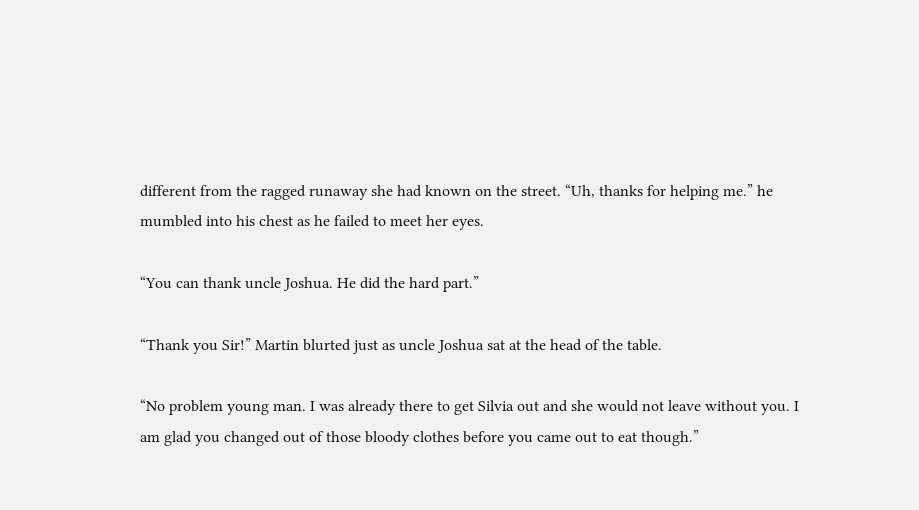different from the ragged runaway she had known on the street. “Uh, thanks for helping me.” he mumbled into his chest as he failed to meet her eyes.

“You can thank uncle Joshua. He did the hard part.”

“Thank you Sir!” Martin blurted just as uncle Joshua sat at the head of the table.

“No problem young man. I was already there to get Silvia out and she would not leave without you. I am glad you changed out of those bloody clothes before you came out to eat though.”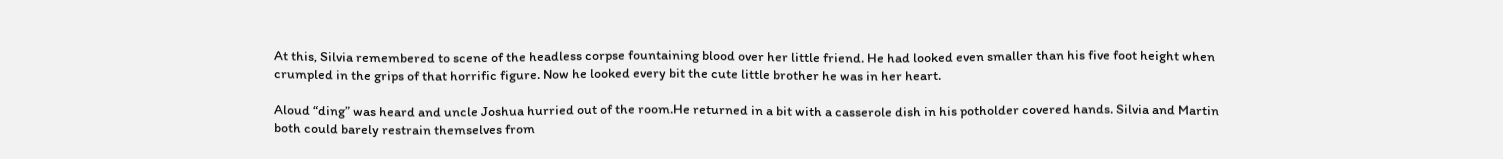At this, Silvia remembered to scene of the headless corpse fountaining blood over her little friend. He had looked even smaller than his five foot height when crumpled in the grips of that horrific figure. Now he looked every bit the cute little brother he was in her heart.

Aloud “ding” was heard and uncle Joshua hurried out of the room.He returned in a bit with a casserole dish in his potholder covered hands. Silvia and Martin both could barely restrain themselves from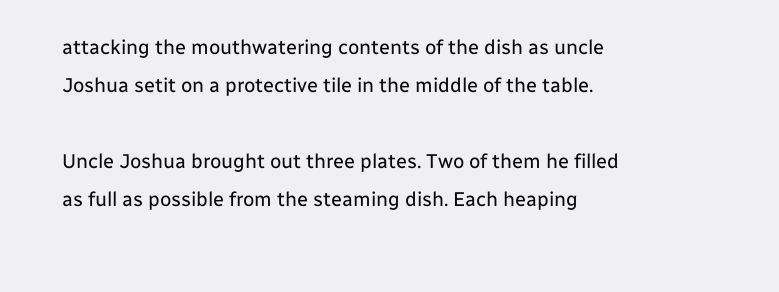attacking the mouthwatering contents of the dish as uncle Joshua setit on a protective tile in the middle of the table.

Uncle Joshua brought out three plates. Two of them he filled as full as possible from the steaming dish. Each heaping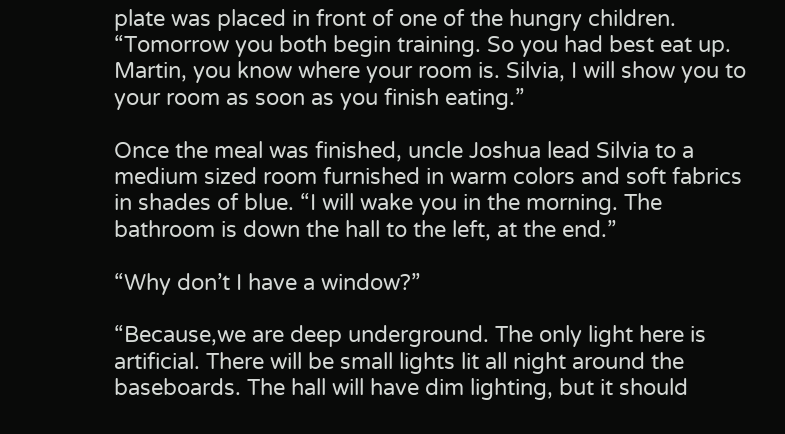plate was placed in front of one of the hungry children. “Tomorrow you both begin training. So you had best eat up. Martin, you know where your room is. Silvia, I will show you to your room as soon as you finish eating.”

Once the meal was finished, uncle Joshua lead Silvia to a medium sized room furnished in warm colors and soft fabrics in shades of blue. “I will wake you in the morning. The bathroom is down the hall to the left, at the end.”

“Why don’t I have a window?”

“Because,we are deep underground. The only light here is artificial. There will be small lights lit all night around the baseboards. The hall will have dim lighting, but it should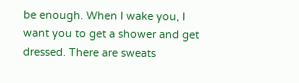be enough. When I wake you, I want you to get a shower and get dressed. There are sweats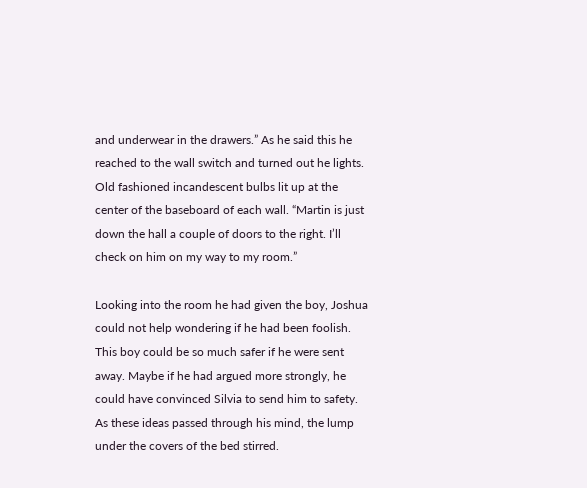and underwear in the drawers.” As he said this he reached to the wall switch and turned out he lights. Old fashioned incandescent bulbs lit up at the center of the baseboard of each wall. “Martin is just down the hall a couple of doors to the right. I’ll check on him on my way to my room.”

Looking into the room he had given the boy, Joshua could not help wondering if he had been foolish. This boy could be so much safer if he were sent away. Maybe if he had argued more strongly, he could have convinced Silvia to send him to safety. As these ideas passed through his mind, the lump under the covers of the bed stirred.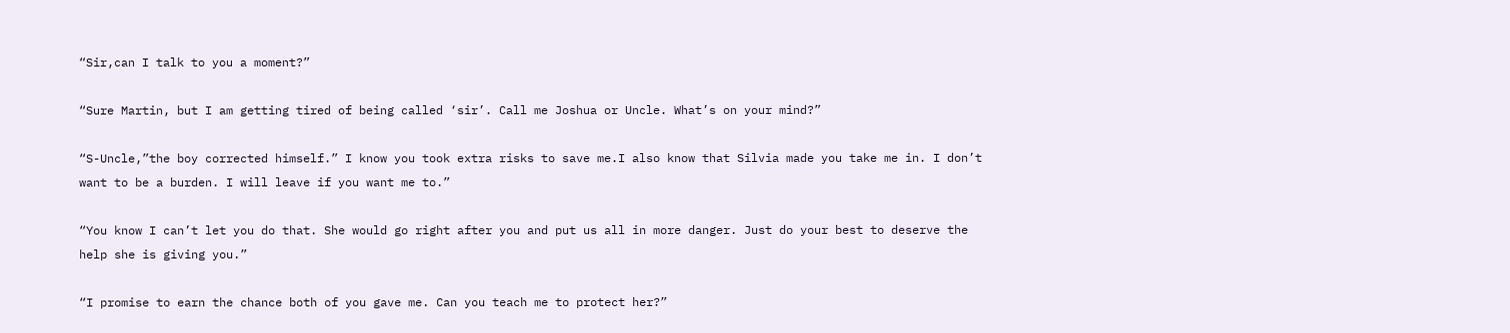“Sir,can I talk to you a moment?”

“Sure Martin, but I am getting tired of being called ‘sir’. Call me Joshua or Uncle. What’s on your mind?”

“S-Uncle,”the boy corrected himself.” I know you took extra risks to save me.I also know that Silvia made you take me in. I don’t want to be a burden. I will leave if you want me to.”

“You know I can’t let you do that. She would go right after you and put us all in more danger. Just do your best to deserve the help she is giving you.”

“I promise to earn the chance both of you gave me. Can you teach me to protect her?”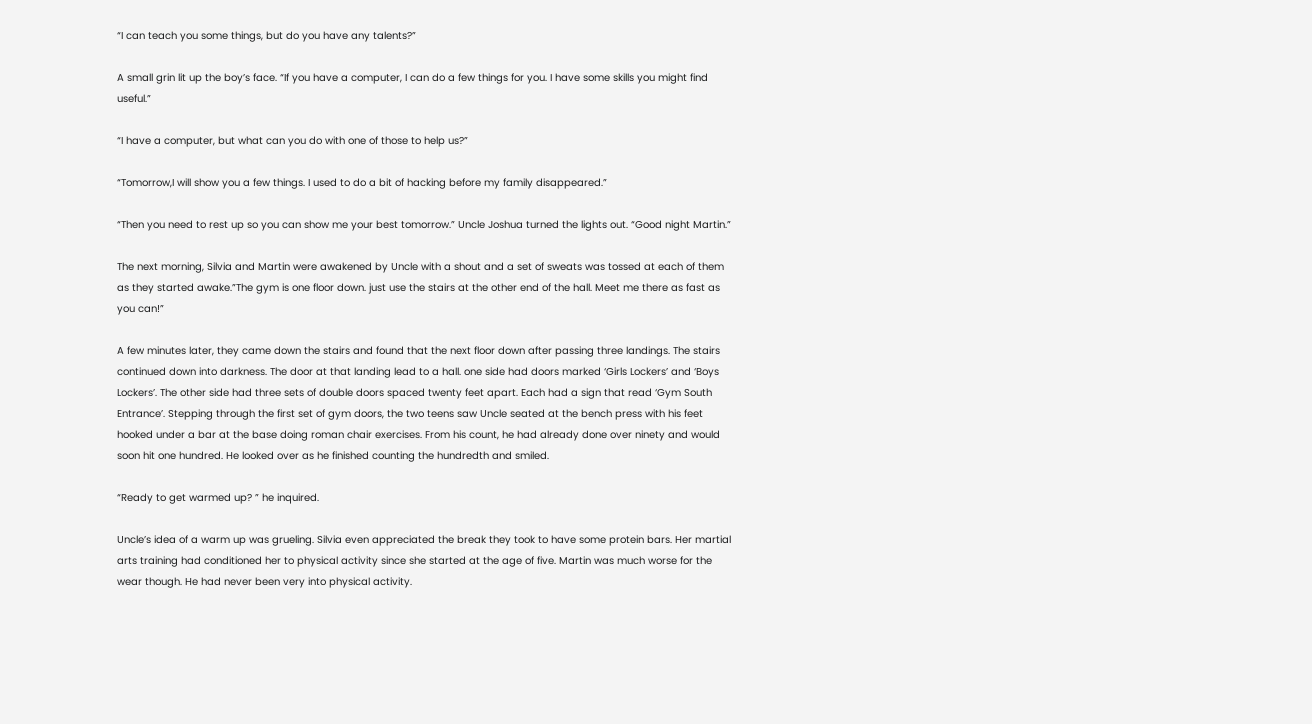“I can teach you some things, but do you have any talents?”

A small grin lit up the boy’s face. “If you have a computer, I can do a few things for you. I have some skills you might find useful.”

“I have a computer, but what can you do with one of those to help us?”

“Tomorrow,I will show you a few things. I used to do a bit of hacking before my family disappeared.”

“Then you need to rest up so you can show me your best tomorrow.” Uncle Joshua turned the lights out. “Good night Martin.”

The next morning, Silvia and Martin were awakened by Uncle with a shout and a set of sweats was tossed at each of them as they started awake.”The gym is one floor down. just use the stairs at the other end of the hall. Meet me there as fast as you can!”

A few minutes later, they came down the stairs and found that the next floor down after passing three landings. The stairs continued down into darkness. The door at that landing lead to a hall. one side had doors marked ‘Girls Lockers’ and ‘Boys Lockers’. The other side had three sets of double doors spaced twenty feet apart. Each had a sign that read ‘Gym South Entrance’. Stepping through the first set of gym doors, the two teens saw Uncle seated at the bench press with his feet hooked under a bar at the base doing roman chair exercises. From his count, he had already done over ninety and would soon hit one hundred. He looked over as he finished counting the hundredth and smiled.

“Ready to get warmed up? ” he inquired.

Uncle’s idea of a warm up was grueling. Silvia even appreciated the break they took to have some protein bars. Her martial arts training had conditioned her to physical activity since she started at the age of five. Martin was much worse for the wear though. He had never been very into physical activity.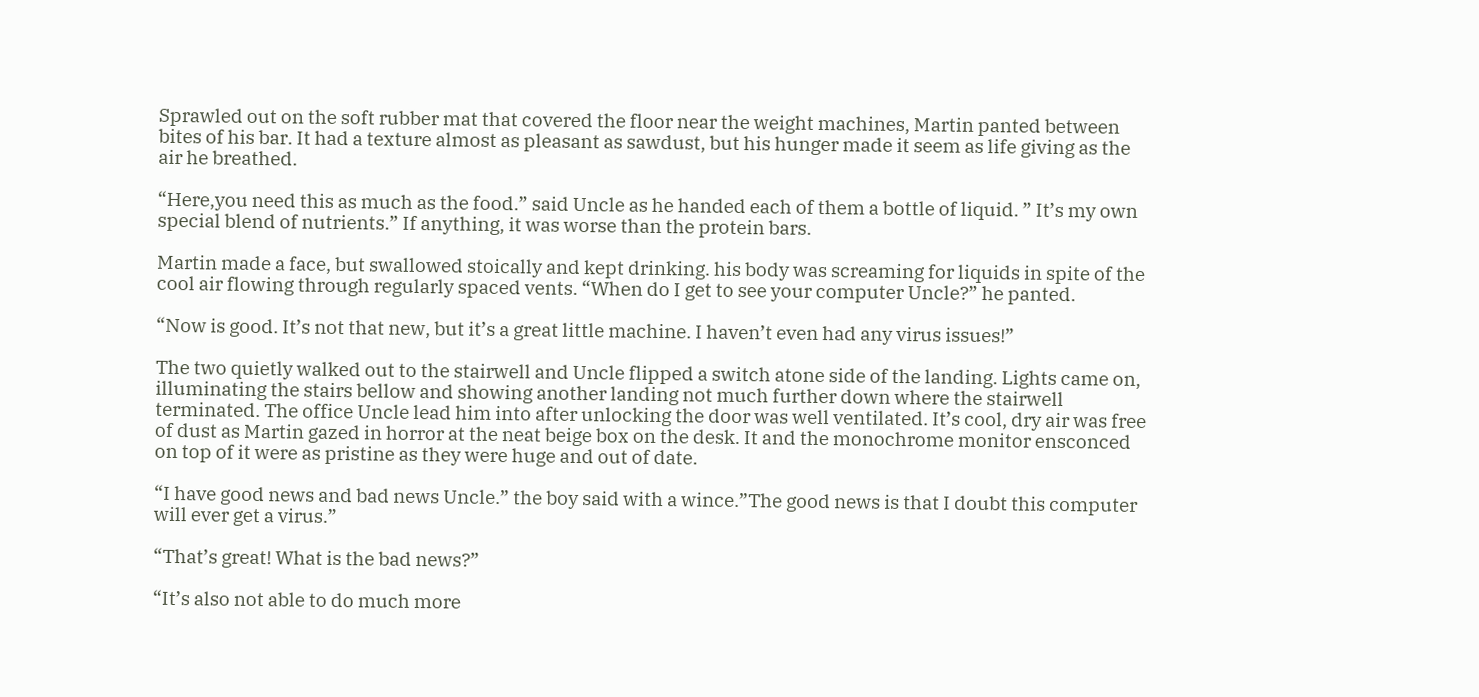Sprawled out on the soft rubber mat that covered the floor near the weight machines, Martin panted between bites of his bar. It had a texture almost as pleasant as sawdust, but his hunger made it seem as life giving as the air he breathed.

“Here,you need this as much as the food.” said Uncle as he handed each of them a bottle of liquid. ” It’s my own special blend of nutrients.” If anything, it was worse than the protein bars.

Martin made a face, but swallowed stoically and kept drinking. his body was screaming for liquids in spite of the cool air flowing through regularly spaced vents. “When do I get to see your computer Uncle?” he panted.

“Now is good. It’s not that new, but it’s a great little machine. I haven’t even had any virus issues!”

The two quietly walked out to the stairwell and Uncle flipped a switch atone side of the landing. Lights came on, illuminating the stairs bellow and showing another landing not much further down where the stairwell terminated. The office Uncle lead him into after unlocking the door was well ventilated. It’s cool, dry air was free of dust as Martin gazed in horror at the neat beige box on the desk. It and the monochrome monitor ensconced on top of it were as pristine as they were huge and out of date.

“I have good news and bad news Uncle.” the boy said with a wince.”The good news is that I doubt this computer will ever get a virus.”

“That’s great! What is the bad news?”

“It’s also not able to do much more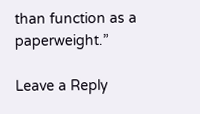than function as a paperweight.”

Leave a Reply